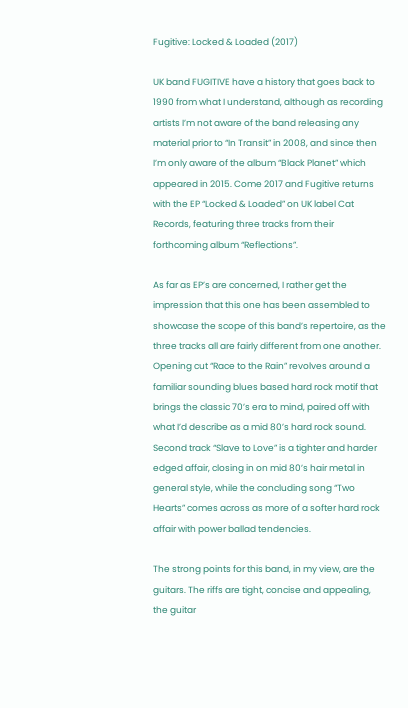Fugitive: Locked & Loaded (2017)

UK band FUGITIVE have a history that goes back to 1990 from what I understand, although as recording artists I’m not aware of the band releasing any material prior to “In Transit” in 2008, and since then I’m only aware of the album “Black Planet” which appeared in 2015. Come 2017 and Fugitive returns with the EP “Locked & Loaded” on UK label Cat Records, featuring three tracks from their forthcoming album “Reflections”.

As far as EP’s are concerned, I rather get the impression that this one has been assembled to showcase the scope of this band’s repertoire, as the three tracks all are fairly different from one another. Opening cut “Race to the Rain” revolves around a familiar sounding blues based hard rock motif that brings the classic 70’s era to mind, paired off with what I’d describe as a mid 80’s hard rock sound. Second track “Slave to Love” is a tighter and harder edged affair, closing in on mid 80’s hair metal in general style, while the concluding song “Two Hearts” comes across as more of a softer hard rock affair with power ballad tendencies.

The strong points for this band, in my view, are the guitars. The riffs are tight, concise and appealing, the guitar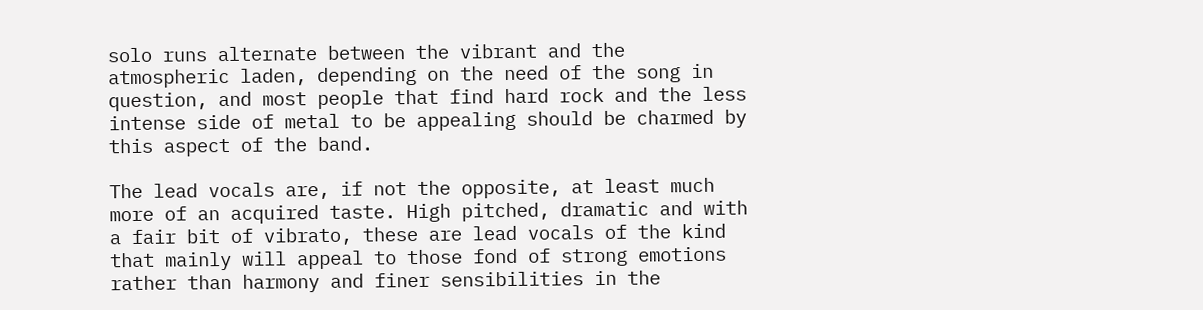solo runs alternate between the vibrant and the atmospheric laden, depending on the need of the song in question, and most people that find hard rock and the less intense side of metal to be appealing should be charmed by this aspect of the band.

The lead vocals are, if not the opposite, at least much more of an acquired taste. High pitched, dramatic and with a fair bit of vibrato, these are lead vocals of the kind that mainly will appeal to those fond of strong emotions rather than harmony and finer sensibilities in the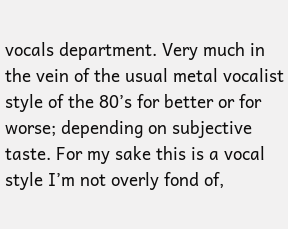vocals department. Very much in the vein of the usual metal vocalist style of the 80’s for better or for worse; depending on subjective taste. For my sake this is a vocal style I’m not overly fond of,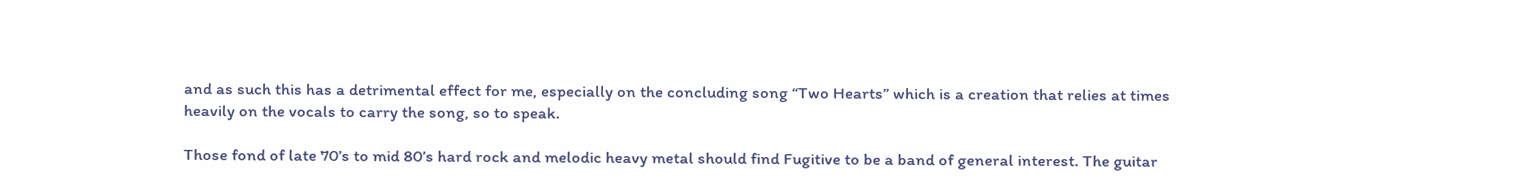and as such this has a detrimental effect for me, especially on the concluding song “Two Hearts” which is a creation that relies at times heavily on the vocals to carry the song, so to speak.

Those fond of late 70’s to mid 80’s hard rock and melodic heavy metal should find Fugitive to be a band of general interest. The guitar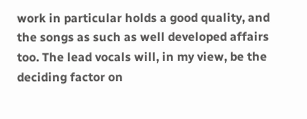work in particular holds a good quality, and the songs as such as well developed affairs too. The lead vocals will, in my view, be the deciding factor on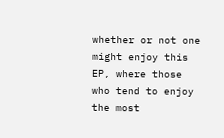whether or not one might enjoy this EP, where those who tend to enjoy the most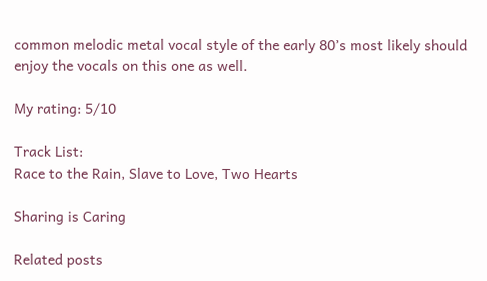common melodic metal vocal style of the early 80’s most likely should enjoy the vocals on this one as well.

My rating: 5/10

Track List:
Race to the Rain, Slave to Love, Two Hearts

Sharing is Caring

Related posts